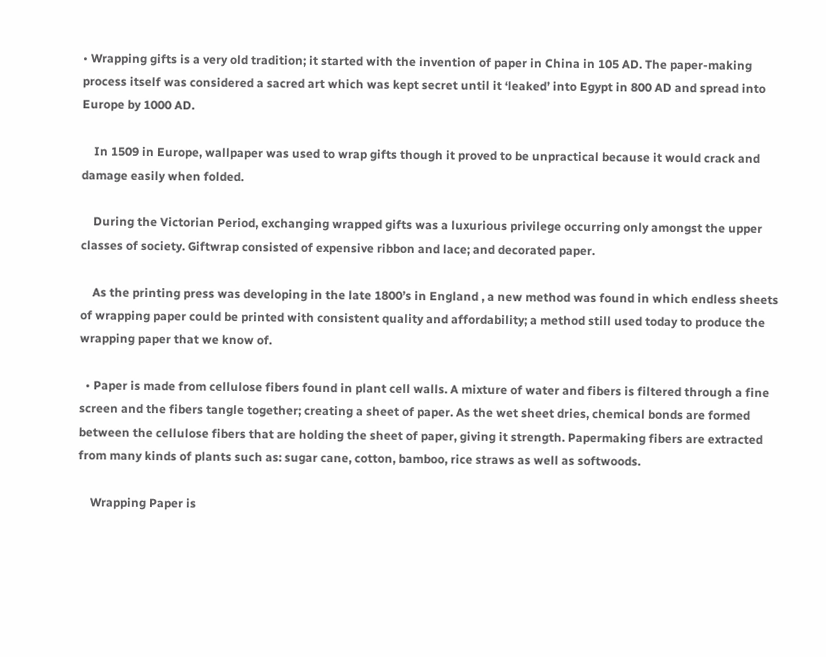• Wrapping gifts is a very old tradition; it started with the invention of paper in China in 105 AD. The paper-making process itself was considered a sacred art which was kept secret until it ‘leaked’ into Egypt in 800 AD and spread into Europe by 1000 AD.

    In 1509 in Europe, wallpaper was used to wrap gifts though it proved to be unpractical because it would crack and damage easily when folded.

    During the Victorian Period, exchanging wrapped gifts was a luxurious privilege occurring only amongst the upper classes of society. Giftwrap consisted of expensive ribbon and lace; and decorated paper.

    As the printing press was developing in the late 1800’s in England , a new method was found in which endless sheets of wrapping paper could be printed with consistent quality and affordability; a method still used today to produce the wrapping paper that we know of.

  • Paper is made from cellulose fibers found in plant cell walls. A mixture of water and fibers is filtered through a fine screen and the fibers tangle together; creating a sheet of paper. As the wet sheet dries, chemical bonds are formed between the cellulose fibers that are holding the sheet of paper, giving it strength. Papermaking fibers are extracted from many kinds of plants such as: sugar cane, cotton, bamboo, rice straws as well as softwoods.

    Wrapping Paper is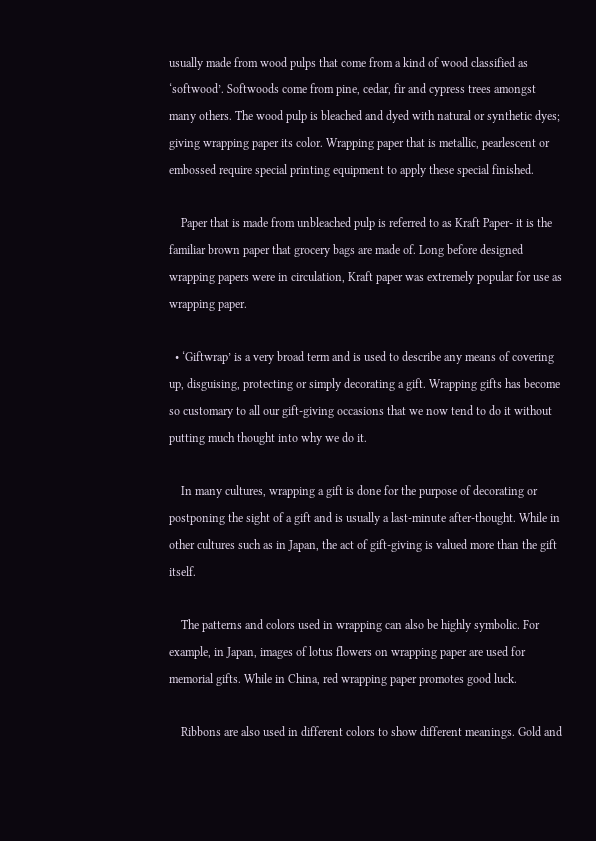usually made from wood pulps that come from a kind of wood classified as ‘softwood’. Softwoods come from pine, cedar, fir and cypress trees amongst many others. The wood pulp is bleached and dyed with natural or synthetic dyes; giving wrapping paper its color. Wrapping paper that is metallic, pearlescent or embossed require special printing equipment to apply these special finished.

    Paper that is made from unbleached pulp is referred to as Kraft Paper- it is the familiar brown paper that grocery bags are made of. Long before designed wrapping papers were in circulation, Kraft paper was extremely popular for use as wrapping paper.

  • ‘Giftwrap’ is a very broad term and is used to describe any means of covering up, disguising, protecting or simply decorating a gift. Wrapping gifts has become so customary to all our gift-giving occasions that we now tend to do it without putting much thought into why we do it.

    In many cultures, wrapping a gift is done for the purpose of decorating or postponing the sight of a gift and is usually a last-minute after-thought. While in other cultures such as in Japan, the act of gift-giving is valued more than the gift itself.

    The patterns and colors used in wrapping can also be highly symbolic. For example, in Japan, images of lotus flowers on wrapping paper are used for memorial gifts. While in China, red wrapping paper promotes good luck.

    Ribbons are also used in different colors to show different meanings. Gold and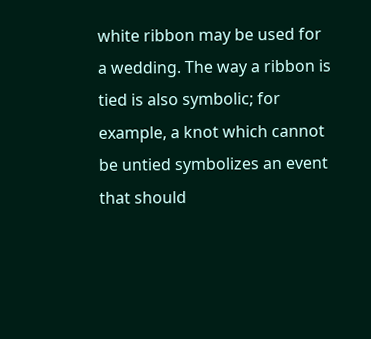white ribbon may be used for a wedding. The way a ribbon is tied is also symbolic; for example, a knot which cannot be untied symbolizes an event that should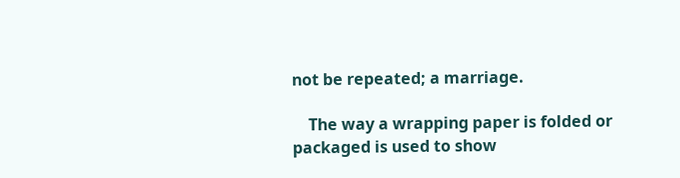not be repeated; a marriage.

    The way a wrapping paper is folded or packaged is used to show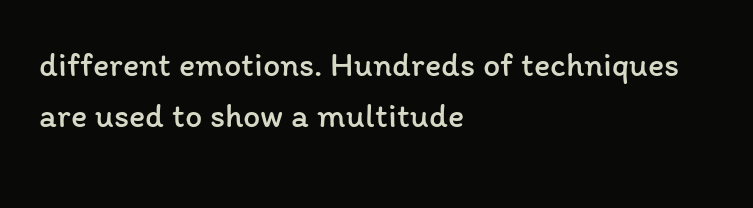different emotions. Hundreds of techniques are used to show a multitude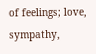of feelings; love, sympathy,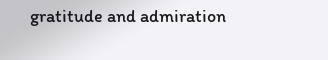gratitude and admiration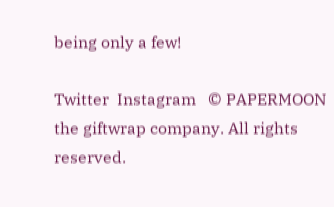being only a few!

Twitter  Instagram   © PAPERMOON the giftwrap company. All rights reserved.